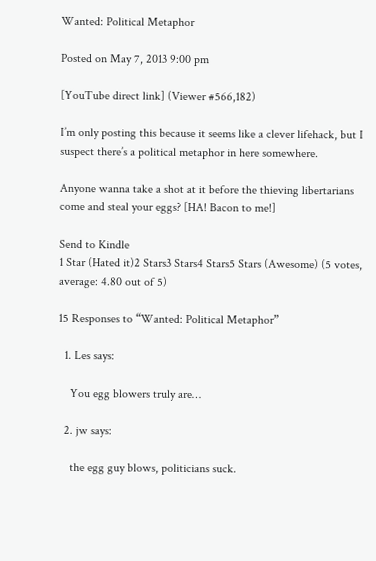Wanted: Political Metaphor

Posted on May 7, 2013 9:00 pm

[YouTube direct link] (Viewer #566,182)

I’m only posting this because it seems like a clever lifehack, but I suspect there’s a political metaphor in here somewhere.

Anyone wanna take a shot at it before the thieving libertarians come and steal your eggs? [HA! Bacon to me!]

Send to Kindle
1 Star (Hated it)2 Stars3 Stars4 Stars5 Stars (Awesome) (5 votes, average: 4.80 out of 5)

15 Responses to “Wanted: Political Metaphor”

  1. Les says:

    You egg blowers truly are…

  2. jw says:

    the egg guy blows, politicians suck.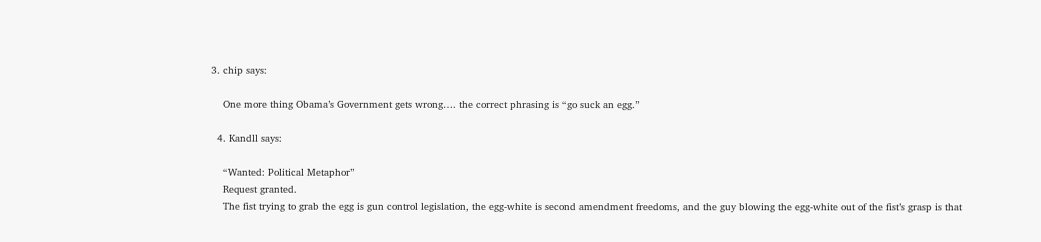3. chip says:

    One more thing Obama’s Government gets wrong…. the correct phrasing is “go suck an egg.”

  4. Kandll says:

    “Wanted: Political Metaphor”
    Request granted.
    The fist trying to grab the egg is gun control legislation, the egg-white is second amendment freedoms, and the guy blowing the egg-white out of the fist’s grasp is that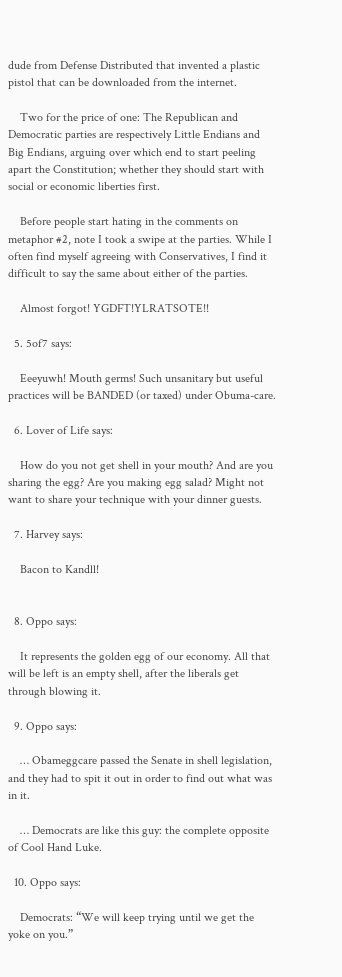dude from Defense Distributed that invented a plastic pistol that can be downloaded from the internet.

    Two for the price of one: The Republican and Democratic parties are respectively Little Endians and Big Endians, arguing over which end to start peeling apart the Constitution; whether they should start with social or economic liberties first.

    Before people start hating in the comments on metaphor #2, note I took a swipe at the parties. While I often find myself agreeing with Conservatives, I find it difficult to say the same about either of the parties.

    Almost forgot! YGDFT!YLRATSOTE!!

  5. 5of7 says:

    Eeeyuwh! Mouth germs! Such unsanitary but useful practices will be BANDED (or taxed) under Obuma-care.

  6. Lover of Life says:

    How do you not get shell in your mouth? And are you sharing the egg? Are you making egg salad? Might not want to share your technique with your dinner guests.

  7. Harvey says:

    Bacon to Kandll!


  8. Oppo says:

    It represents the golden egg of our economy. All that will be left is an empty shell, after the liberals get through blowing it.

  9. Oppo says:

    … Obameggcare passed the Senate in shell legislation, and they had to spit it out in order to find out what was in it.

    … Democrats are like this guy: the complete opposite of Cool Hand Luke.

  10. Oppo says:

    Democrats: “We will keep trying until we get the yoke on you.”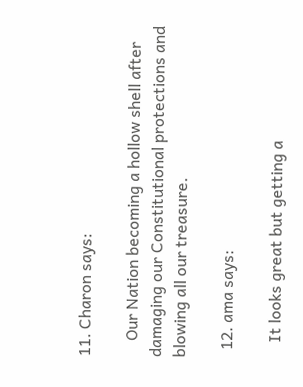11. Charon says:

    Our Nation becoming a hollow shell after damaging our Constitutional protections and blowing all our treasure.

  12. ama says:

    It looks great but getting a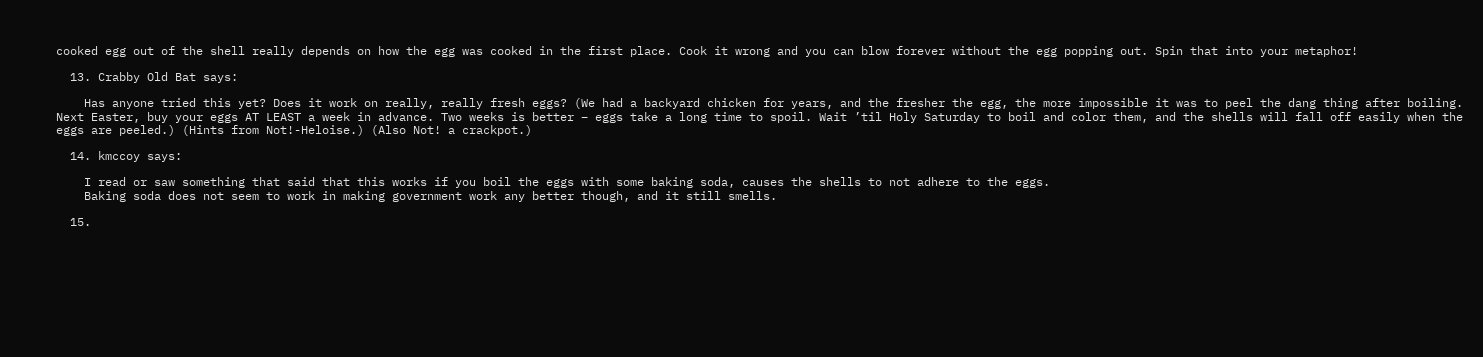cooked egg out of the shell really depends on how the egg was cooked in the first place. Cook it wrong and you can blow forever without the egg popping out. Spin that into your metaphor!

  13. Crabby Old Bat says:

    Has anyone tried this yet? Does it work on really, really fresh eggs? (We had a backyard chicken for years, and the fresher the egg, the more impossible it was to peel the dang thing after boiling. Next Easter, buy your eggs AT LEAST a week in advance. Two weeks is better – eggs take a long time to spoil. Wait ’til Holy Saturday to boil and color them, and the shells will fall off easily when the eggs are peeled.) (Hints from Not!-Heloise.) (Also Not! a crackpot.)

  14. kmccoy says:

    I read or saw something that said that this works if you boil the eggs with some baking soda, causes the shells to not adhere to the eggs.
    Baking soda does not seem to work in making government work any better though, and it still smells.

  15.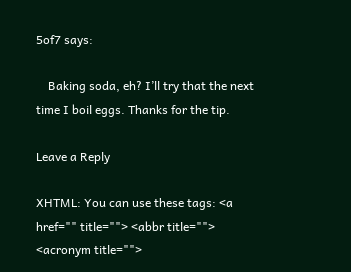5of7 says:

    Baking soda, eh? I’ll try that the next time I boil eggs. Thanks for the tip.

Leave a Reply

XHTML: You can use these tags: <a href="" title=""> <abbr title=""> <acronym title="">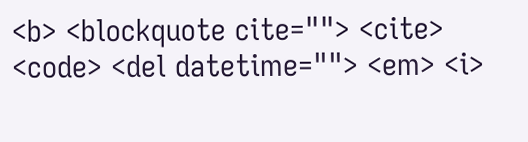<b> <blockquote cite=""> <cite> <code> <del datetime=""> <em> <i>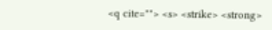<q cite=""> <s> <strike> <strong>